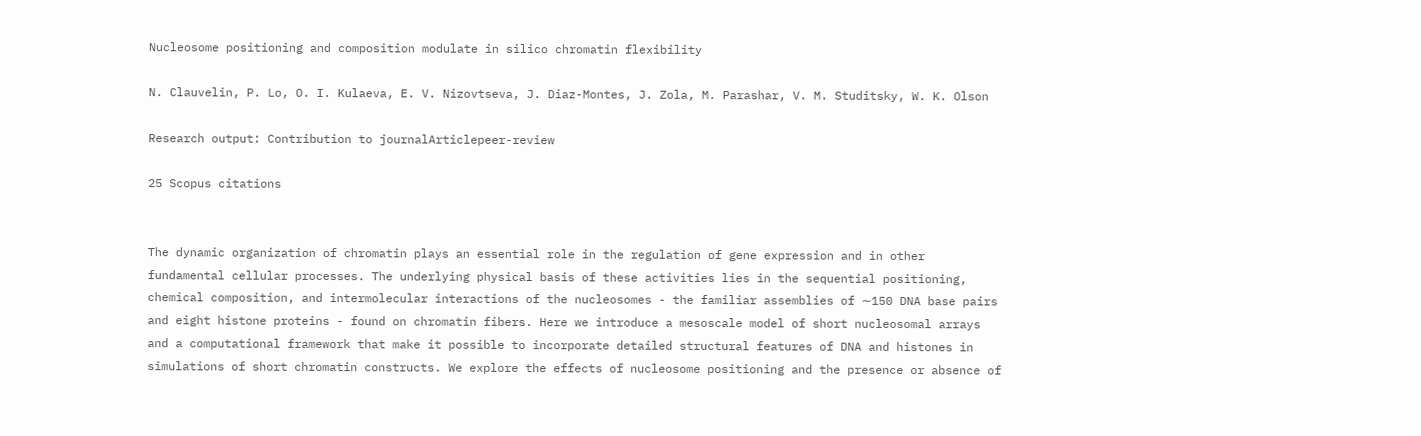Nucleosome positioning and composition modulate in silico chromatin flexibility

N. Clauvelin, P. Lo, O. I. Kulaeva, E. V. Nizovtseva, J. Diaz-Montes, J. Zola, M. Parashar, V. M. Studitsky, W. K. Olson

Research output: Contribution to journalArticlepeer-review

25 Scopus citations


The dynamic organization of chromatin plays an essential role in the regulation of gene expression and in other fundamental cellular processes. The underlying physical basis of these activities lies in the sequential positioning, chemical composition, and intermolecular interactions of the nucleosomes - the familiar assemblies of ∼150 DNA base pairs and eight histone proteins - found on chromatin fibers. Here we introduce a mesoscale model of short nucleosomal arrays and a computational framework that make it possible to incorporate detailed structural features of DNA and histones in simulations of short chromatin constructs. We explore the effects of nucleosome positioning and the presence or absence of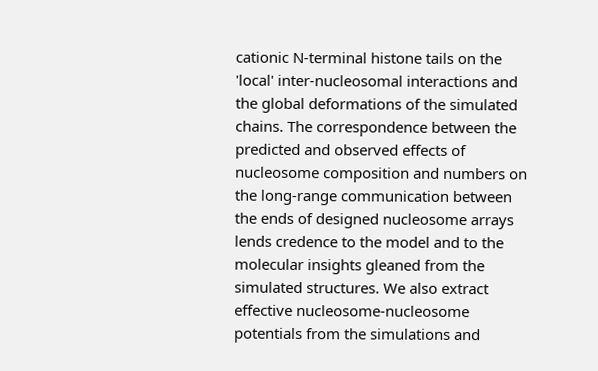cationic N-terminal histone tails on the 'local' inter-nucleosomal interactions and the global deformations of the simulated chains. The correspondence between the predicted and observed effects of nucleosome composition and numbers on the long-range communication between the ends of designed nucleosome arrays lends credence to the model and to the molecular insights gleaned from the simulated structures. We also extract effective nucleosome-nucleosome potentials from the simulations and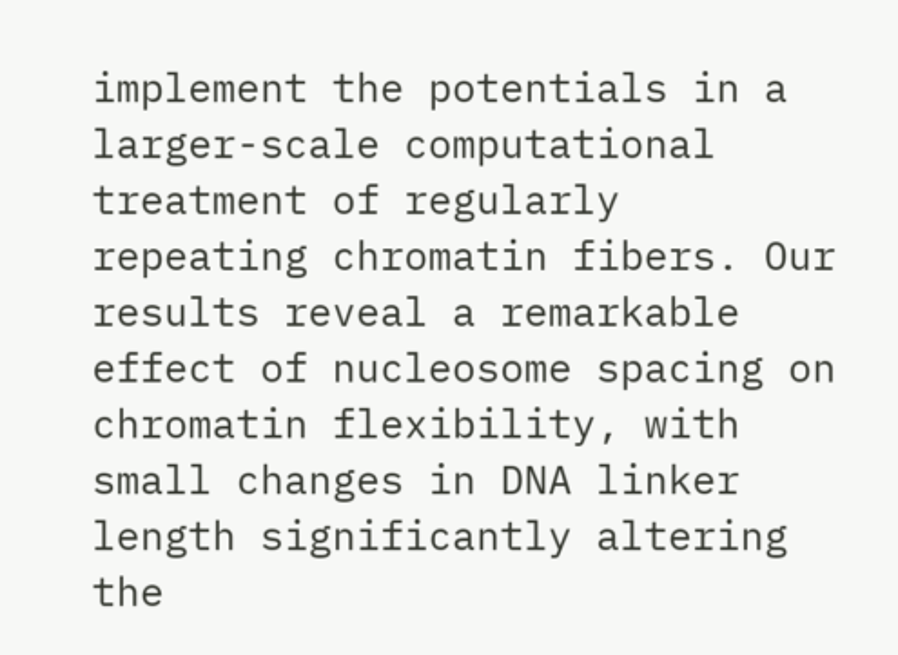implement the potentials in a larger-scale computational treatment of regularly repeating chromatin fibers. Our results reveal a remarkable effect of nucleosome spacing on chromatin flexibility, with small changes in DNA linker length significantly altering the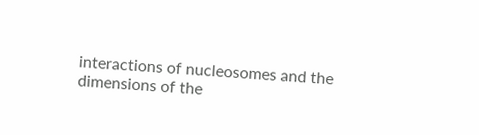interactions of nucleosomes and the dimensions of the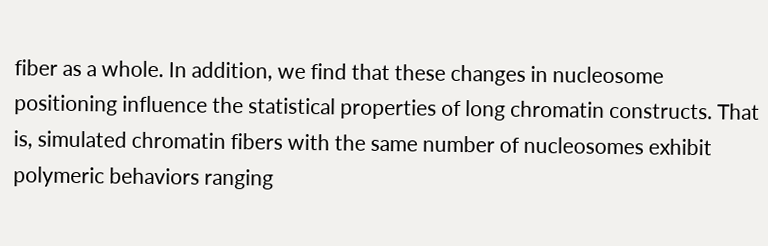fiber as a whole. In addition, we find that these changes in nucleosome positioning influence the statistical properties of long chromatin constructs. That is, simulated chromatin fibers with the same number of nucleosomes exhibit polymeric behaviors ranging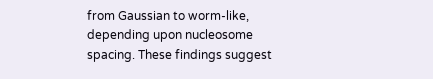from Gaussian to worm-like, depending upon nucleosome spacing. These findings suggest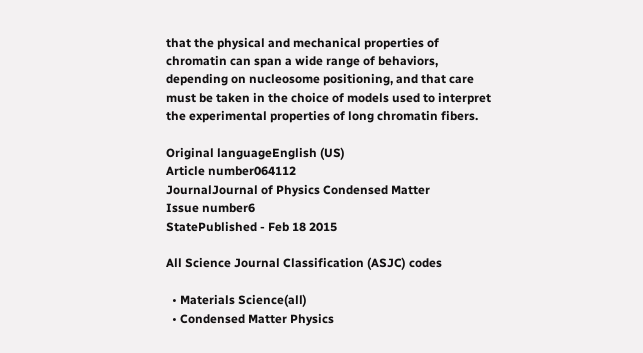that the physical and mechanical properties of chromatin can span a wide range of behaviors, depending on nucleosome positioning, and that care must be taken in the choice of models used to interpret the experimental properties of long chromatin fibers.

Original languageEnglish (US)
Article number064112
JournalJournal of Physics Condensed Matter
Issue number6
StatePublished - Feb 18 2015

All Science Journal Classification (ASJC) codes

  • Materials Science(all)
  • Condensed Matter Physics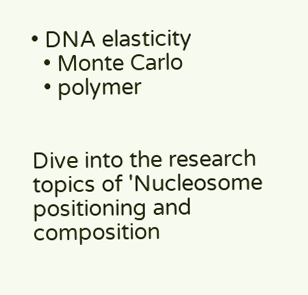• DNA elasticity
  • Monte Carlo
  • polymer


Dive into the research topics of 'Nucleosome positioning and composition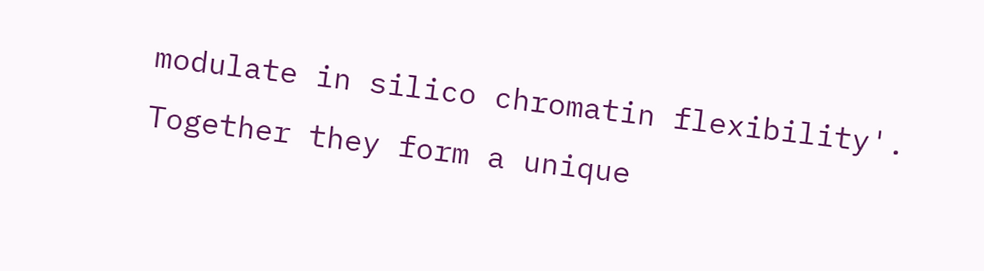modulate in silico chromatin flexibility'. Together they form a unique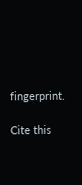fingerprint.

Cite this